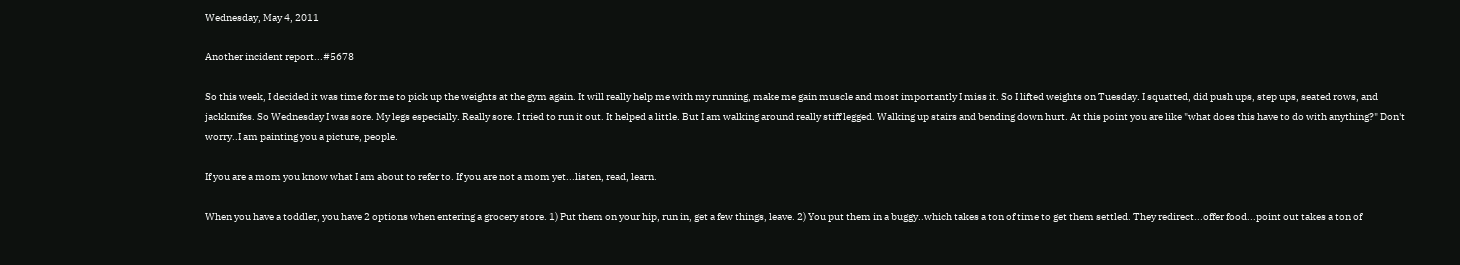Wednesday, May 4, 2011

Another incident report...#5678

So this week, I decided it was time for me to pick up the weights at the gym again. It will really help me with my running, make me gain muscle and most importantly I miss it. So I lifted weights on Tuesday. I squatted, did push ups, step ups, seated rows, and jackknifes. So Wednesday I was sore. My legs especially. Really sore. I tried to run it out. It helped a little. But I am walking around really stiff legged. Walking up stairs and bending down hurt. At this point you are like "what does this have to do with anything?" Don't worry..I am painting you a picture, people.

If you are a mom you know what I am about to refer to. If you are not a mom yet...listen, read, learn.

When you have a toddler, you have 2 options when entering a grocery store. 1) Put them on your hip, run in, get a few things, leave. 2) You put them in a buggy..which takes a ton of time to get them settled. They redirect...offer food...point out takes a ton of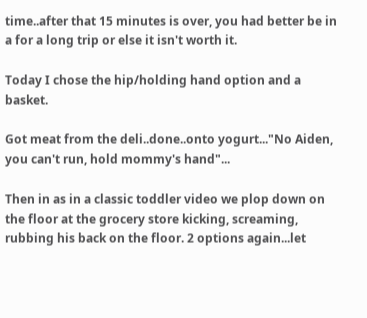time..after that 15 minutes is over, you had better be in a for a long trip or else it isn't worth it.

Today I chose the hip/holding hand option and a basket.

Got meat from the deli..done..onto yogurt..."No Aiden, you can't run, hold mommy's hand"...

Then in as in a classic toddler video we plop down on the floor at the grocery store kicking, screaming, rubbing his back on the floor. 2 options again...let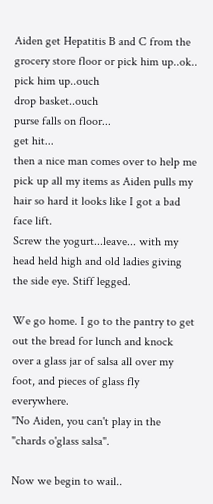Aiden get Hepatitis B and C from the grocery store floor or pick him up..ok..
pick him up..ouch
drop basket..ouch
purse falls on floor...
get hit...
then a nice man comes over to help me pick up all my items as Aiden pulls my hair so hard it looks like I got a bad face lift.
Screw the yogurt...leave... with my head held high and old ladies giving the side eye. Stiff legged.

We go home. I go to the pantry to get out the bread for lunch and knock over a glass jar of salsa all over my foot, and pieces of glass fly everywhere.
"No Aiden, you can't play in the "chards o'glass salsa".

Now we begin to wail..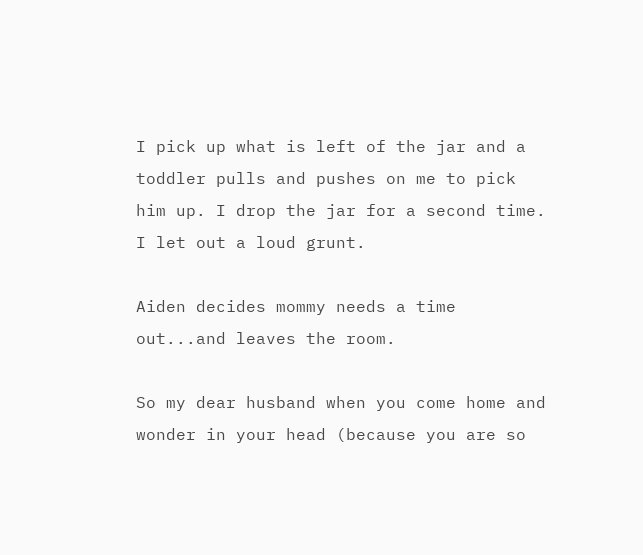I pick up what is left of the jar and a toddler pulls and pushes on me to pick him up. I drop the jar for a second time. I let out a loud grunt.

Aiden decides mommy needs a time out...and leaves the room.

So my dear husband when you come home and wonder in your head (because you are so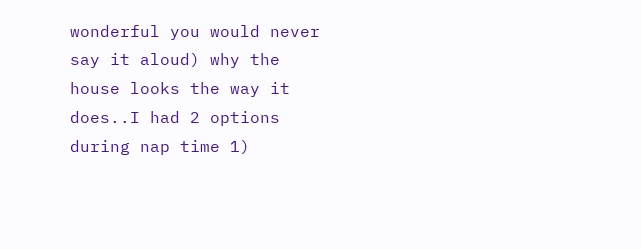wonderful you would never say it aloud) why the house looks the way it does..I had 2 options during nap time 1)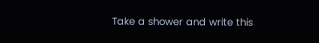Take a shower and write this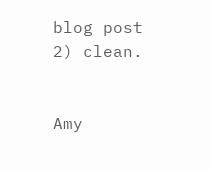blog post 2) clean.


Amy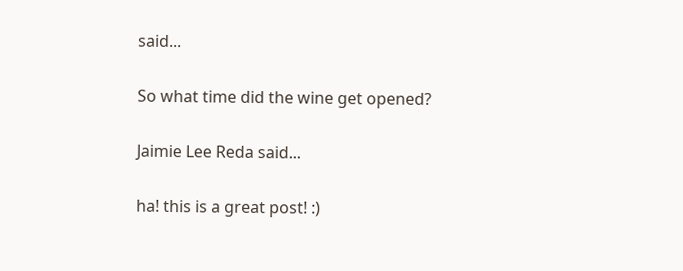said...

So what time did the wine get opened?

Jaimie Lee Reda said...

ha! this is a great post! :)